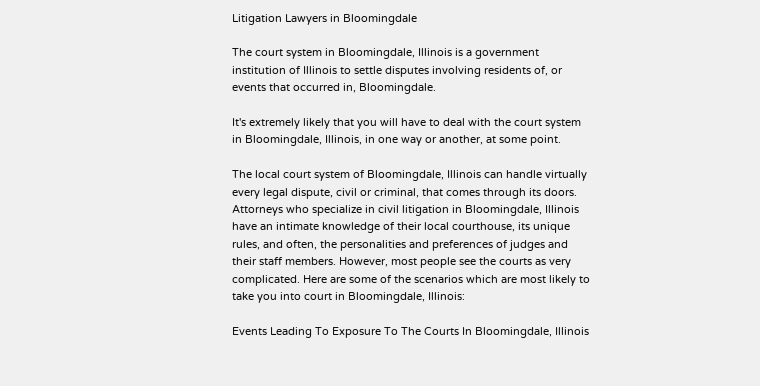Litigation Lawyers in Bloomingdale

The court system in Bloomingdale, Illinois is a government institution of Illinois to settle disputes involving residents of, or events that occurred in, Bloomingdale.

It's extremely likely that you will have to deal with the court system in Bloomingdale, Illinois, in one way or another, at some point.

The local court system of Bloomingdale, Illinois can handle virtually every legal dispute, civil or criminal, that comes through its doors. Attorneys who specialize in civil litigation in Bloomingdale, Illinois have an intimate knowledge of their local courthouse, its unique rules, and often, the personalities and preferences of judges and their staff members. However, most people see the courts as very complicated. Here are some of the scenarios which are most likely to take you into court in Bloomingdale, Illinois:

Events Leading To Exposure To The Courts In Bloomingdale, Illinois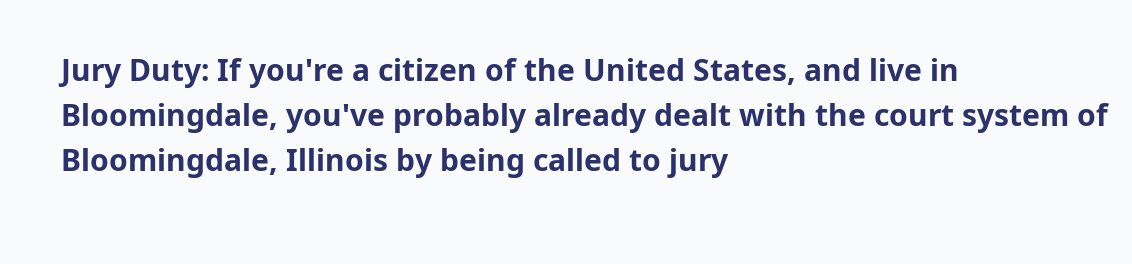Jury Duty: If you're a citizen of the United States, and live in Bloomingdale, you've probably already dealt with the court system of Bloomingdale, Illinois by being called to jury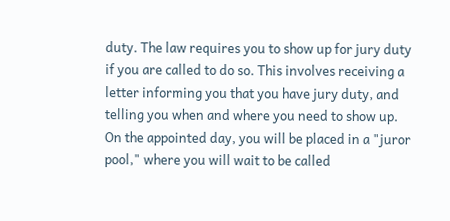duty. The law requires you to show up for jury duty if you are called to do so. This involves receiving a letter informing you that you have jury duty, and telling you when and where you need to show up. On the appointed day, you will be placed in a "juror pool," where you will wait to be called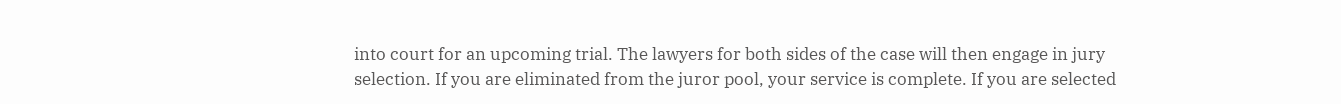into court for an upcoming trial. The lawyers for both sides of the case will then engage in jury selection. If you are eliminated from the juror pool, your service is complete. If you are selected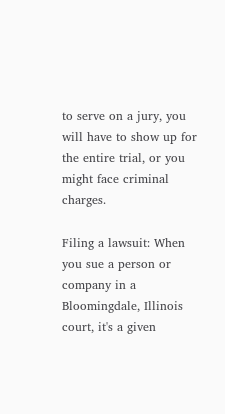to serve on a jury, you will have to show up for the entire trial, or you might face criminal charges.

Filing a lawsuit: When you sue a person or company in a Bloomingdale, Illinois court, it's a given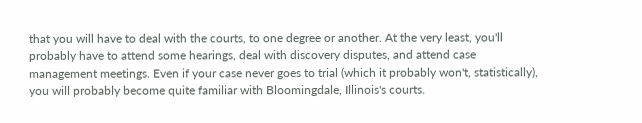that you will have to deal with the courts, to one degree or another. At the very least, you'll probably have to attend some hearings, deal with discovery disputes, and attend case management meetings. Even if your case never goes to trial (which it probably won't, statistically), you will probably become quite familiar with Bloomingdale, Illinois's courts.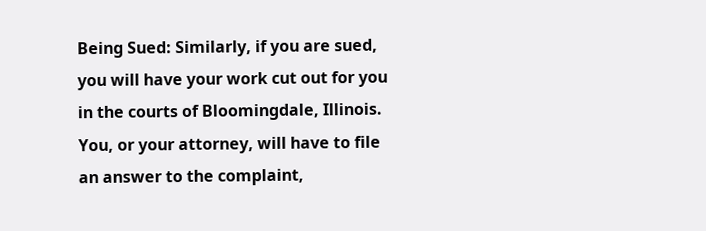Being Sued: Similarly, if you are sued, you will have your work cut out for you in the courts of Bloomingdale, Illinois. You, or your attorney, will have to file an answer to the complaint,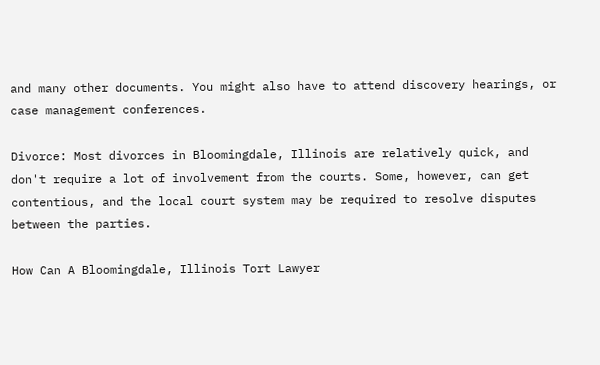and many other documents. You might also have to attend discovery hearings, or case management conferences.

Divorce: Most divorces in Bloomingdale, Illinois are relatively quick, and don't require a lot of involvement from the courts. Some, however, can get contentious, and the local court system may be required to resolve disputes between the parties.

How Can A Bloomingdale, Illinois Tort Lawyer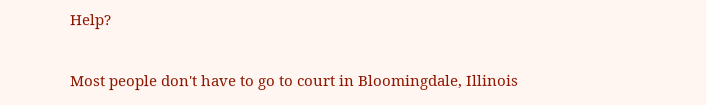Help?

Most people don't have to go to court in Bloomingdale, Illinois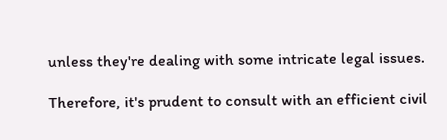unless they're dealing with some intricate legal issues.

Therefore, it's prudent to consult with an efficient civil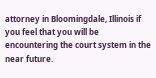attorney in Bloomingdale, Illinois if you feel that you will be encountering the court system in the near future.